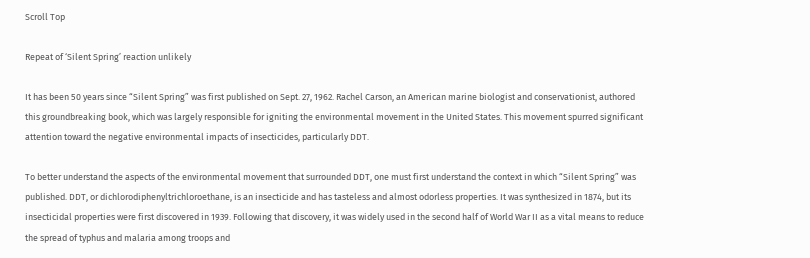Scroll Top

Repeat of ‘Silent Spring’ reaction unlikely

It has been 50 years since “Silent Spring” was first published on Sept. 27, 1962. Rachel Carson, an American marine biologist and conservationist, authored this groundbreaking book, which was largely responsible for igniting the environmental movement in the United States. This movement spurred significant attention toward the negative environmental impacts of insecticides, particularly DDT.

To better understand the aspects of the environmental movement that surrounded DDT, one must first understand the context in which “Silent Spring” was published. DDT, or dichlorodiphenyltrichloroethane, is an insecticide and has tasteless and almost odorless properties. It was synthesized in 1874, but its insecticidal properties were first discovered in 1939. Following that discovery, it was widely used in the second half of World War II as a vital means to reduce the spread of typhus and malaria among troops and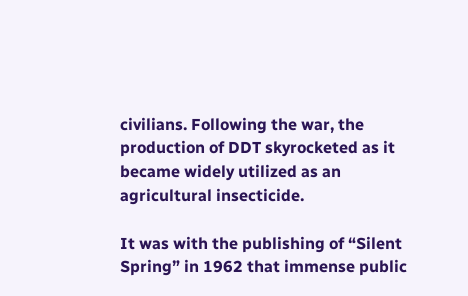civilians. Following the war, the production of DDT skyrocketed as it became widely utilized as an agricultural insecticide.

It was with the publishing of “Silent Spring” in 1962 that immense public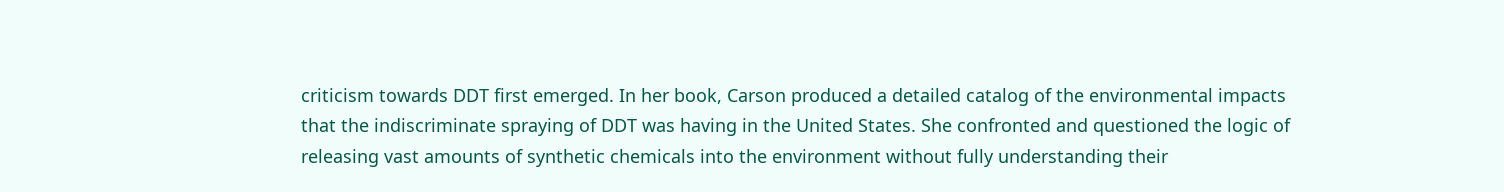criticism towards DDT first emerged. In her book, Carson produced a detailed catalog of the environmental impacts that the indiscriminate spraying of DDT was having in the United States. She confronted and questioned the logic of releasing vast amounts of synthetic chemicals into the environment without fully understanding their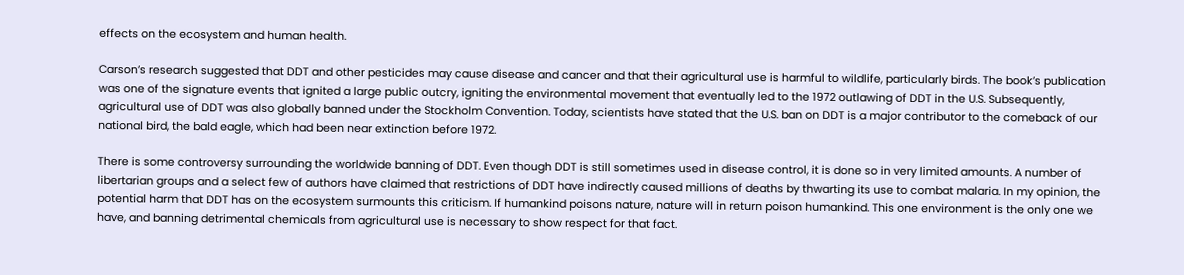effects on the ecosystem and human health.

Carson’s research suggested that DDT and other pesticides may cause disease and cancer and that their agricultural use is harmful to wildlife, particularly birds. The book’s publication was one of the signature events that ignited a large public outcry, igniting the environmental movement that eventually led to the 1972 outlawing of DDT in the U.S. Subsequently, agricultural use of DDT was also globally banned under the Stockholm Convention. Today, scientists have stated that the U.S. ban on DDT is a major contributor to the comeback of our national bird, the bald eagle, which had been near extinction before 1972.

There is some controversy surrounding the worldwide banning of DDT. Even though DDT is still sometimes used in disease control, it is done so in very limited amounts. A number of libertarian groups and a select few of authors have claimed that restrictions of DDT have indirectly caused millions of deaths by thwarting its use to combat malaria. In my opinion, the potential harm that DDT has on the ecosystem surmounts this criticism. If humankind poisons nature, nature will in return poison humankind. This one environment is the only one we have, and banning detrimental chemicals from agricultural use is necessary to show respect for that fact.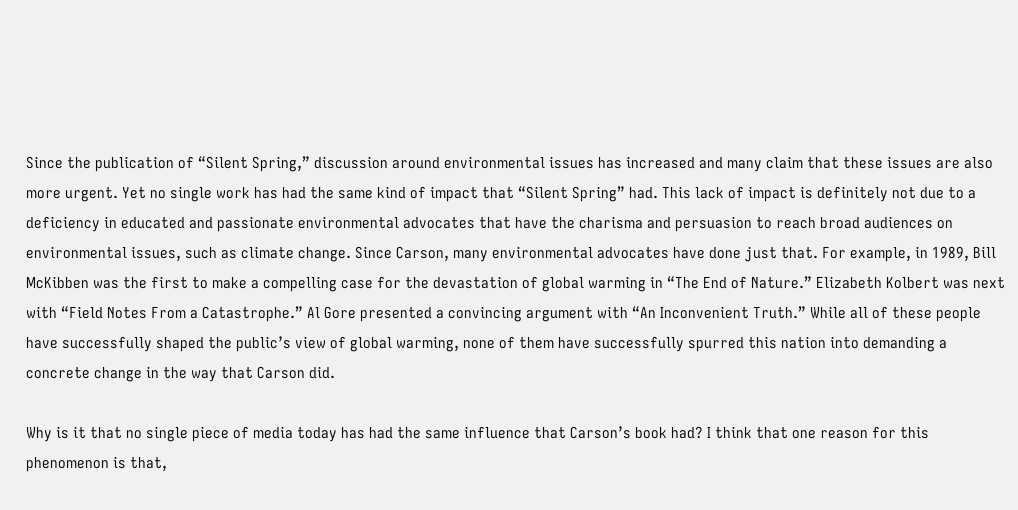Since the publication of “Silent Spring,” discussion around environmental issues has increased and many claim that these issues are also more urgent. Yet no single work has had the same kind of impact that “Silent Spring” had. This lack of impact is definitely not due to a deficiency in educated and passionate environmental advocates that have the charisma and persuasion to reach broad audiences on environmental issues, such as climate change. Since Carson, many environmental advocates have done just that. For example, in 1989, Bill McKibben was the first to make a compelling case for the devastation of global warming in “The End of Nature.” Elizabeth Kolbert was next with “Field Notes From a Catastrophe.” Al Gore presented a convincing argument with “An Inconvenient Truth.” While all of these people have successfully shaped the public’s view of global warming, none of them have successfully spurred this nation into demanding a concrete change in the way that Carson did.

Why is it that no single piece of media today has had the same influence that Carson’s book had? I think that one reason for this phenomenon is that,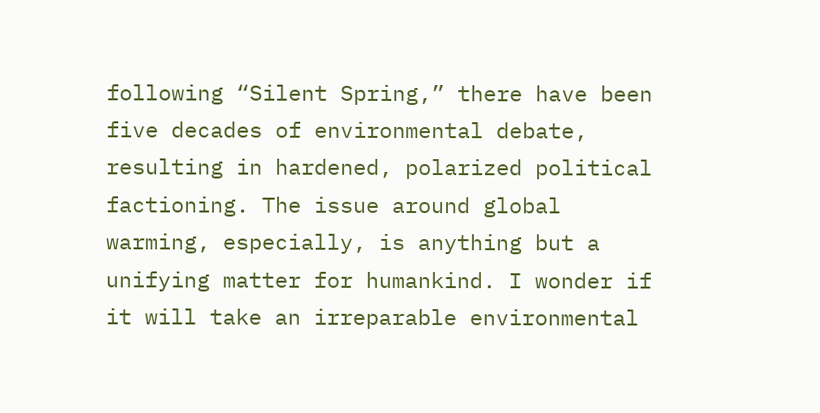following “Silent Spring,” there have been five decades of environmental debate, resulting in hardened, polarized political factioning. The issue around global warming, especially, is anything but a unifying matter for humankind. I wonder if it will take an irreparable environmental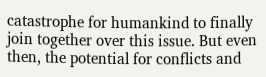catastrophe for humankind to finally join together over this issue. But even then, the potential for conflicts and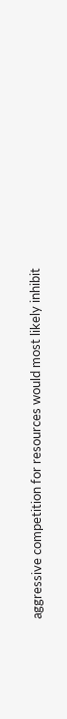aggressive competition for resources would most likely inhibit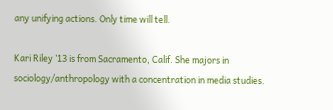any unifying actions. Only time will tell.

Kari Riley ’13 is from Sacramento, Calif. She majors in sociology/anthropology with a concentration in media studies.